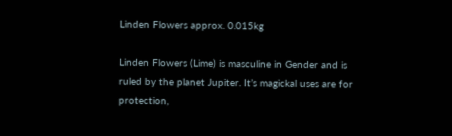Linden Flowers approx. 0.015kg

Linden Flowers (Lime) is masculine in Gender and is ruled by the planet Jupiter. It’s magickal uses are for protection,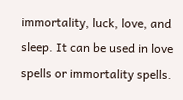immortality, luck, love, and sleep. It can be used in love spells or immortality spells.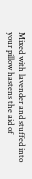Mixed with lavender and stuffed into your pillow hastens the aid of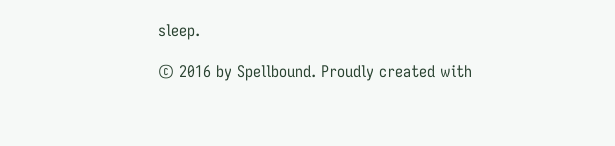sleep.

© 2016 by Spellbound. Proudly created with